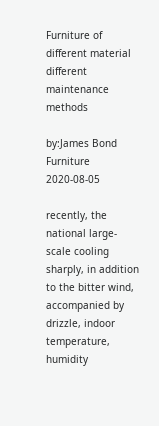Furniture of different material different maintenance methods

by:James Bond Furniture     2020-08-05

recently, the national large-scale cooling sharply, in addition to the bitter wind, accompanied by drizzle, indoor temperature, humidity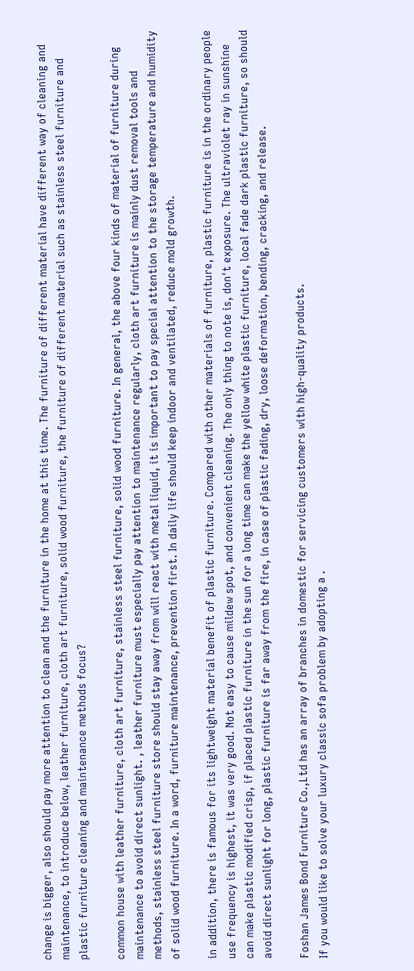change is bigger, also should pay more attention to clean and the furniture in the home at this time. The furniture of different material have different way of cleaning and maintenance, to introduce below, leather furniture, cloth art furniture, solid wood furniture, the furniture of different material such as stainless steel furniture and plastic furniture cleaning and maintenance methods focus?

common house with leather furniture, cloth art furniture, stainless steel furniture, solid wood furniture. In general, the above four kinds of material of furniture during maintenance to avoid direct sunlight. , leather furniture must especially pay attention to maintenance regularly, cloth art furniture is mainly dust removal tools and methods, stainless steel furniture store should stay away from will react with metal liquid, it is important to pay special attention to the storage temperature and humidity of solid wood furniture. In a word, furniture maintenance, prevention first. In daily life should keep indoor and ventilated, reduce mold growth.

in addition, there is famous for its lightweight material benefit of plastic furniture. Compared with other materials of furniture, plastic furniture is in the ordinary people use frequency is highest, it was very good. Not easy to cause mildew spot, and convenient cleaning. The only thing to note is, don't exposure. The ultraviolet ray in sunshine can make plastic modified crisp, if placed plastic furniture in the sun for a long time can make the yellow white plastic furniture, local fade dark plastic furniture, so should avoid direct sunlight for long, plastic furniture is far away from the fire, in case of plastic fading, dry, loose deformation, bending, cracking, and release.

Foshan James Bond Furniture Co.,Ltd has an array of branches in domestic for servicing customers with high-quality products.
If you would like to solve your luxury classic sofa problem by adopting a .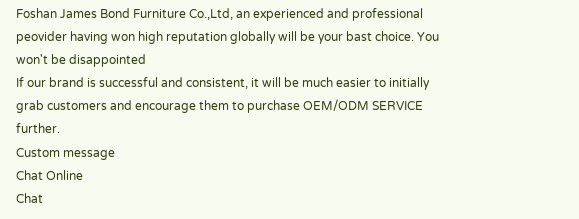Foshan James Bond Furniture Co.,Ltd, an experienced and professional peovider having won high reputation globally will be your bast choice. You won't be disappointed
If our brand is successful and consistent, it will be much easier to initially grab customers and encourage them to purchase OEM/ODM SERVICE further.
Custom message
Chat Online
Chat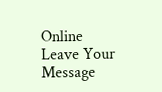Online
Leave Your Message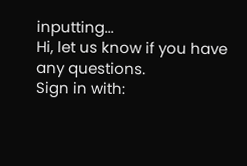inputting...
Hi, let us know if you have any questions.
Sign in with: